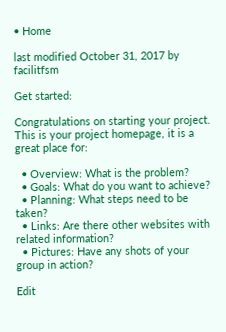• Home

last modified October 31, 2017 by facilitfsm

Get started:

Congratulations on starting your project. This is your project homepage, it is a great place for:

  • Overview: What is the problem?
  • Goals: What do you want to achieve?
  • Planning: What steps need to be taken?
  • Links: Are there other websites with related information?
  • Pictures: Have any shots of your group in action?

Edit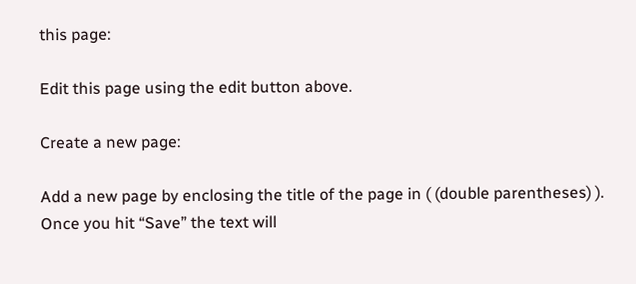this page:

Edit this page using the edit button above.

Create a new page:

Add a new page by enclosing the title of the page in ( (double parentheses) ). Once you hit “Save” the text will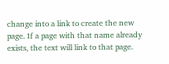change into a link to create the new page. If a page with that name already exists, the text will link to that page.